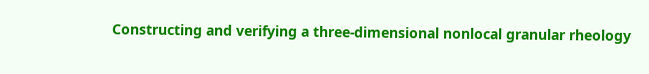Constructing and verifying a three-dimensional nonlocal granular rheology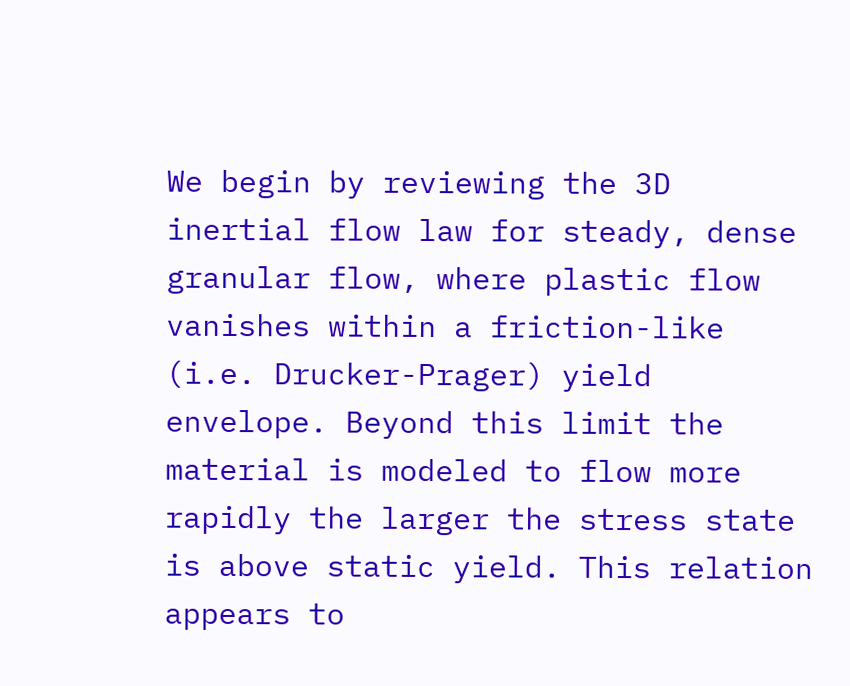We begin by reviewing the 3D inertial flow law for steady, dense granular flow, where plastic flow vanishes within a friction-like (i.e. Drucker-Prager) yield envelope. Beyond this limit the material is modeled to flow more rapidly the larger the stress state is above static yield. This relation appears to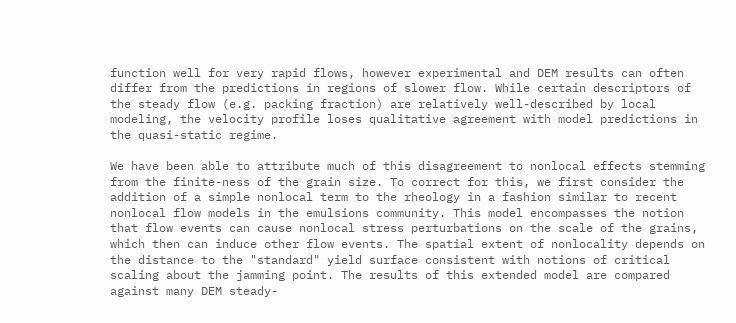function well for very rapid flows, however experimental and DEM results can often differ from the predictions in regions of slower flow. While certain descriptors of the steady flow (e.g. packing fraction) are relatively well-described by local modeling, the velocity profile loses qualitative agreement with model predictions in the quasi-static regime.

We have been able to attribute much of this disagreement to nonlocal effects stemming from the finite-ness of the grain size. To correct for this, we first consider the addition of a simple nonlocal term to the rheology in a fashion similar to recent nonlocal flow models in the emulsions community. This model encompasses the notion that flow events can cause nonlocal stress perturbations on the scale of the grains, which then can induce other flow events. The spatial extent of nonlocality depends on the distance to the "standard" yield surface consistent with notions of critical scaling about the jamming point. The results of this extended model are compared against many DEM steady-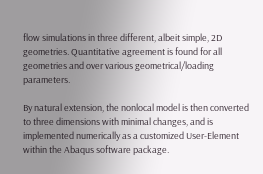flow simulations in three different, albeit simple, 2D geometries. Quantitative agreement is found for all geometries and over various geometrical/loading parameters.

By natural extension, the nonlocal model is then converted to three dimensions with minimal changes, and is implemented numerically as a customized User-Element within the Abaqus software package.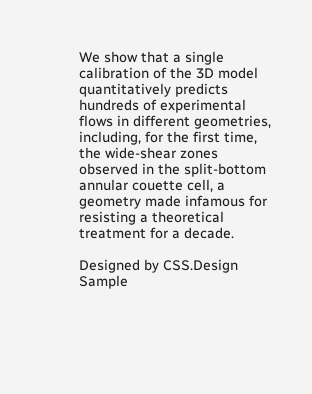We show that a single calibration of the 3D model quantitatively predicts hundreds of experimental flows in different geometries, including, for the first time, the wide-shear zones observed in the split-bottom annular couette cell, a geometry made infamous for resisting a theoretical treatment for a decade.

Designed by CSS.Design Sample